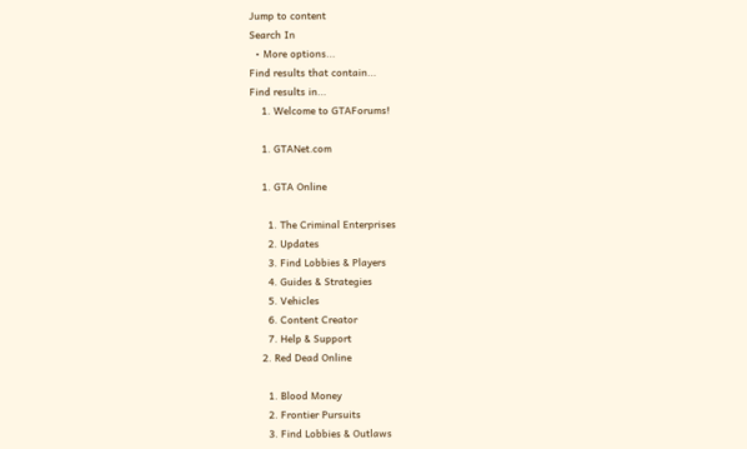Jump to content
Search In
  • More options...
Find results that contain...
Find results in...
    1. Welcome to GTAForums!

    1. GTANet.com

    1. GTA Online

      1. The Criminal Enterprises
      2. Updates
      3. Find Lobbies & Players
      4. Guides & Strategies
      5. Vehicles
      6. Content Creator
      7. Help & Support
    2. Red Dead Online

      1. Blood Money
      2. Frontier Pursuits
      3. Find Lobbies & Outlaws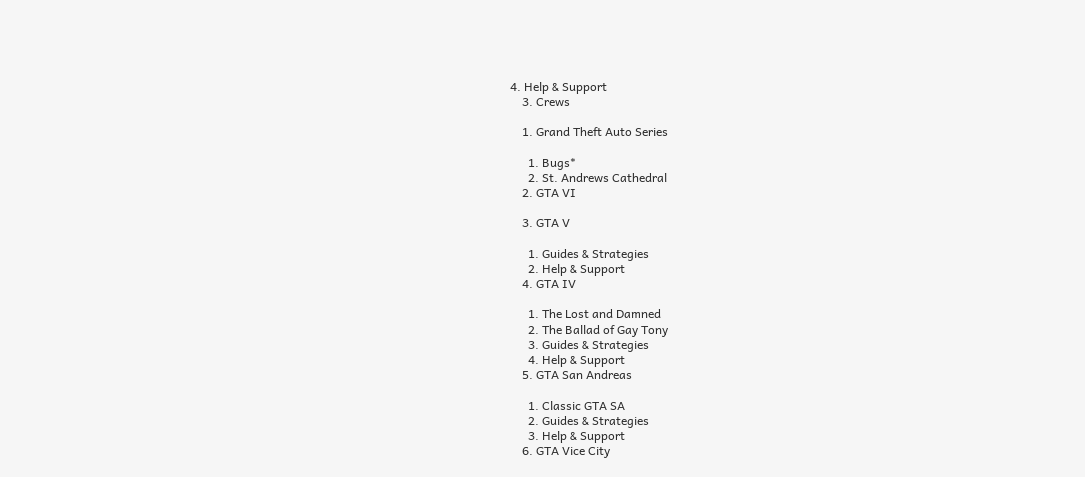4. Help & Support
    3. Crews

    1. Grand Theft Auto Series

      1. Bugs*
      2. St. Andrews Cathedral
    2. GTA VI

    3. GTA V

      1. Guides & Strategies
      2. Help & Support
    4. GTA IV

      1. The Lost and Damned
      2. The Ballad of Gay Tony
      3. Guides & Strategies
      4. Help & Support
    5. GTA San Andreas

      1. Classic GTA SA
      2. Guides & Strategies
      3. Help & Support
    6. GTA Vice City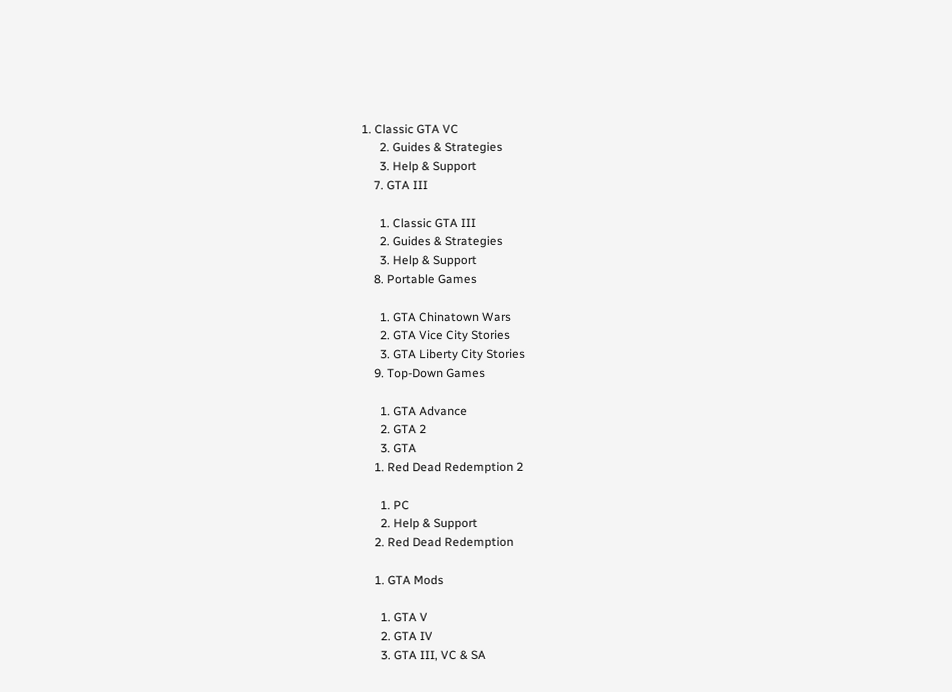1. Classic GTA VC
      2. Guides & Strategies
      3. Help & Support
    7. GTA III

      1. Classic GTA III
      2. Guides & Strategies
      3. Help & Support
    8. Portable Games

      1. GTA Chinatown Wars
      2. GTA Vice City Stories
      3. GTA Liberty City Stories
    9. Top-Down Games

      1. GTA Advance
      2. GTA 2
      3. GTA
    1. Red Dead Redemption 2

      1. PC
      2. Help & Support
    2. Red Dead Redemption

    1. GTA Mods

      1. GTA V
      2. GTA IV
      3. GTA III, VC & SA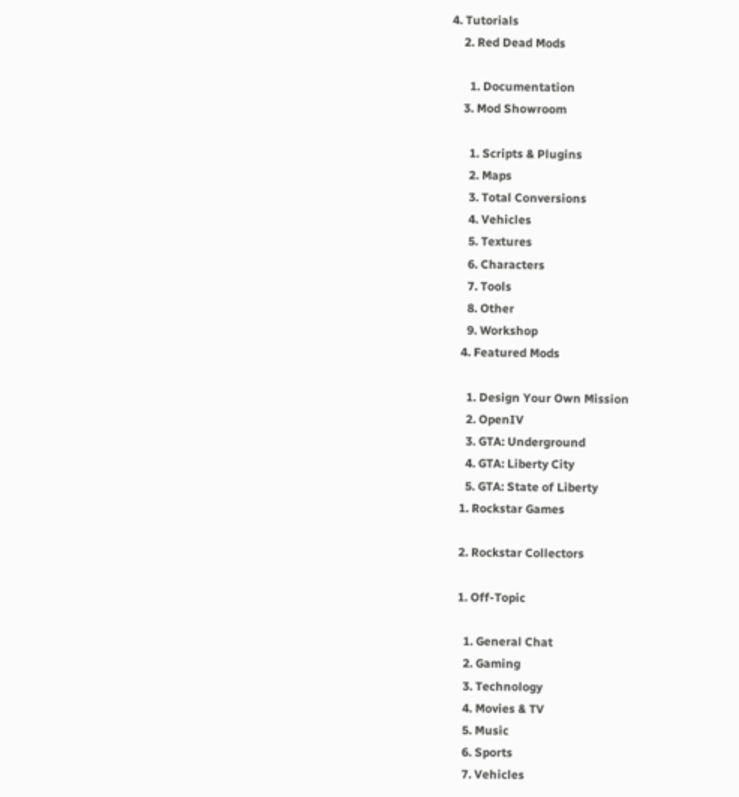4. Tutorials
    2. Red Dead Mods

      1. Documentation
    3. Mod Showroom

      1. Scripts & Plugins
      2. Maps
      3. Total Conversions
      4. Vehicles
      5. Textures
      6. Characters
      7. Tools
      8. Other
      9. Workshop
    4. Featured Mods

      1. Design Your Own Mission
      2. OpenIV
      3. GTA: Underground
      4. GTA: Liberty City
      5. GTA: State of Liberty
    1. Rockstar Games

    2. Rockstar Collectors

    1. Off-Topic

      1. General Chat
      2. Gaming
      3. Technology
      4. Movies & TV
      5. Music
      6. Sports
      7. Vehicles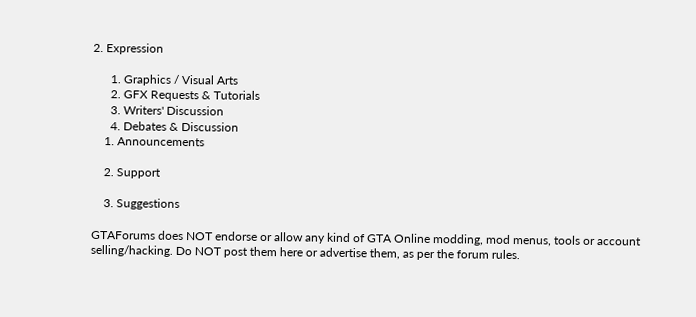2. Expression

      1. Graphics / Visual Arts
      2. GFX Requests & Tutorials
      3. Writers' Discussion
      4. Debates & Discussion
    1. Announcements

    2. Support

    3. Suggestions

GTAForums does NOT endorse or allow any kind of GTA Online modding, mod menus, tools or account selling/hacking. Do NOT post them here or advertise them, as per the forum rules.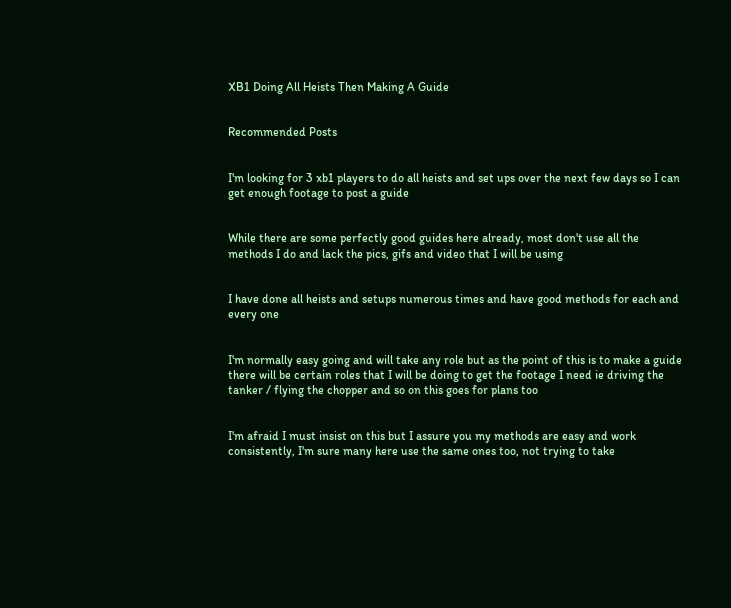XB1 Doing All Heists Then Making A Guide


Recommended Posts


I'm looking for 3 xb1 players to do all heists and set ups over the next few days so I can get enough footage to post a guide


While there are some perfectly good guides here already, most don't use all the methods I do and lack the pics, gifs and video that I will be using


I have done all heists and setups numerous times and have good methods for each and every one


I'm normally easy going and will take any role but as the point of this is to make a guide there will be certain roles that I will be doing to get the footage I need ie driving the tanker / flying the chopper and so on this goes for plans too


I'm afraid I must insist on this but I assure you my methods are easy and work consistently, I'm sure many here use the same ones too, not trying to take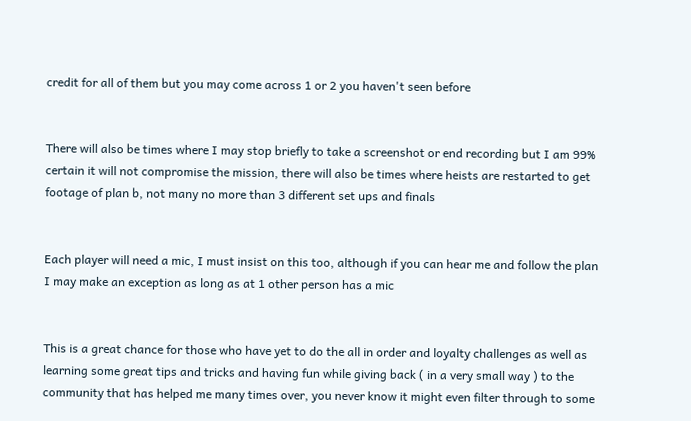credit for all of them but you may come across 1 or 2 you haven't seen before


There will also be times where I may stop briefly to take a screenshot or end recording but I am 99% certain it will not compromise the mission, there will also be times where heists are restarted to get footage of plan b, not many no more than 3 different set ups and finals


Each player will need a mic, I must insist on this too, although if you can hear me and follow the plan I may make an exception as long as at 1 other person has a mic


This is a great chance for those who have yet to do the all in order and loyalty challenges as well as learning some great tips and tricks and having fun while giving back ( in a very small way ) to the community that has helped me many times over, you never know it might even filter through to some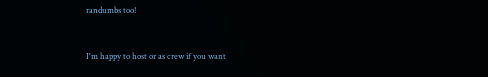randumbs too!


I'm happy to host or as crew if you want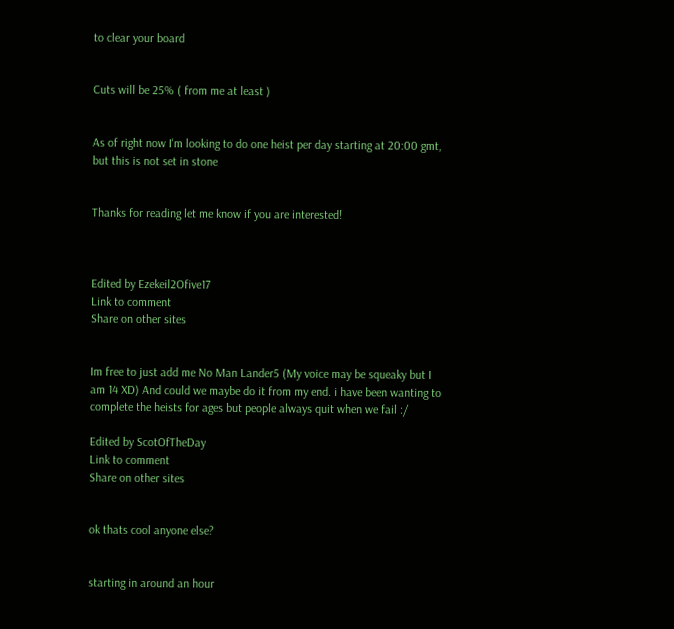to clear your board


Cuts will be 25% ( from me at least )


As of right now I'm looking to do one heist per day starting at 20:00 gmt, but this is not set in stone


Thanks for reading let me know if you are interested!



Edited by Ezekeil2Ofive17
Link to comment
Share on other sites


Im free to just add me No Man Lander5 (My voice may be squeaky but I am 14 XD) And could we maybe do it from my end. i have been wanting to complete the heists for ages but people always quit when we fail :/

Edited by ScotOfTheDay
Link to comment
Share on other sites


ok thats cool anyone else?


starting in around an hour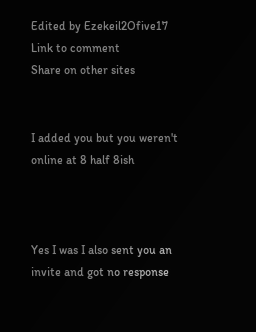Edited by Ezekeil2Ofive17
Link to comment
Share on other sites


I added you but you weren't online at 8 half 8ish



Yes I was I also sent you an invite and got no response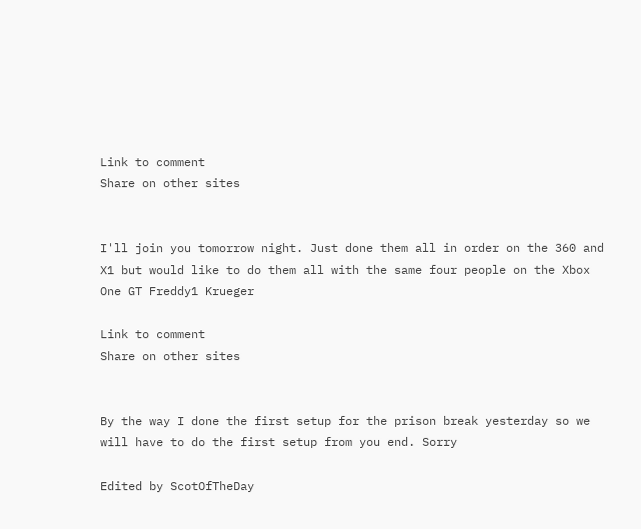Link to comment
Share on other sites


I'll join you tomorrow night. Just done them all in order on the 360 and X1 but would like to do them all with the same four people on the Xbox One GT Freddy1 Krueger

Link to comment
Share on other sites


By the way I done the first setup for the prison break yesterday so we will have to do the first setup from you end. Sorry

Edited by ScotOfTheDay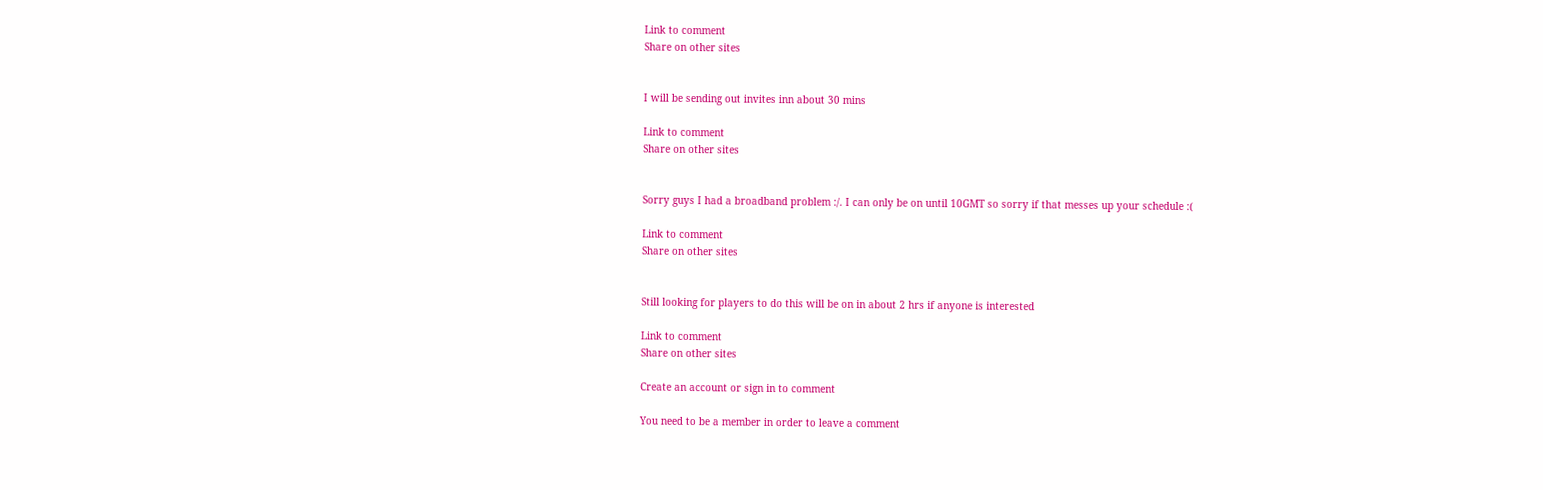Link to comment
Share on other sites


I will be sending out invites inn about 30 mins

Link to comment
Share on other sites


Sorry guys I had a broadband problem :/. I can only be on until 10GMT so sorry if that messes up your schedule :(

Link to comment
Share on other sites


Still looking for players to do this will be on in about 2 hrs if anyone is interested

Link to comment
Share on other sites

Create an account or sign in to comment

You need to be a member in order to leave a comment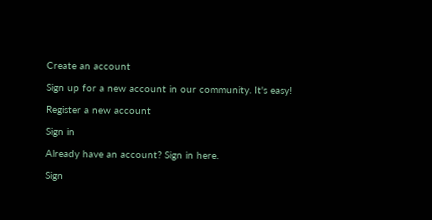Create an account

Sign up for a new account in our community. It's easy!

Register a new account

Sign in

Already have an account? Sign in here.

Sign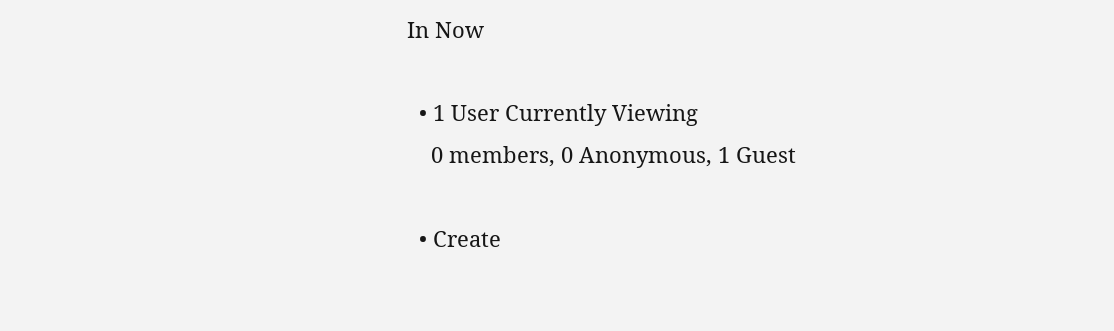In Now

  • 1 User Currently Viewing
    0 members, 0 Anonymous, 1 Guest

  • Create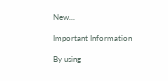New...

Important Information

By using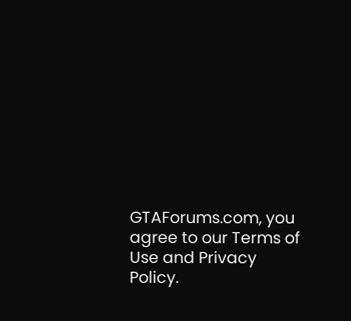GTAForums.com, you agree to our Terms of Use and Privacy Policy.